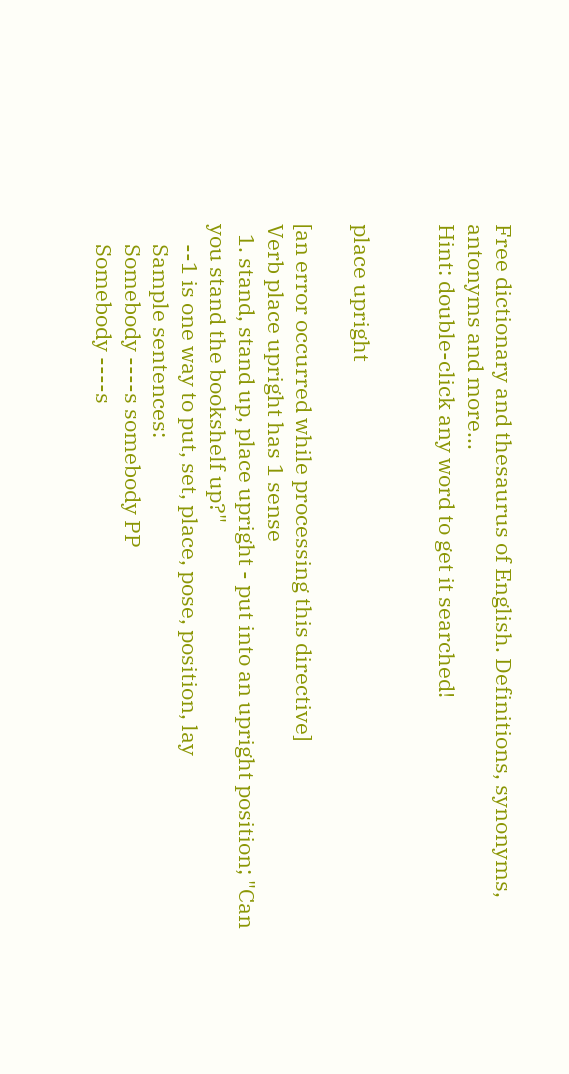Free dictionary and thesaurus of English. Definitions, synonyms, antonyms and more...
Hint: double-click any word to get it searched!


place upright

[an error occurred while processing this directive]
Verb place upright has 1 sense
  1. stand, stand up, place upright - put into an upright position; "Can you stand the bookshelf up?"
    --1 is one way to put, set, place, pose, position, lay
    Sample sentences:
    Somebody ----s somebody PP
    Somebody ----s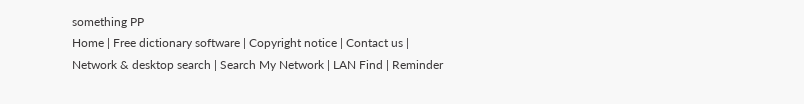something PP
Home | Free dictionary software | Copyright notice | Contact us | Network & desktop search | Search My Network | LAN Find | Reminder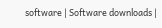software | Software downloads |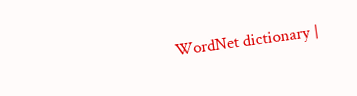WordNet dictionary |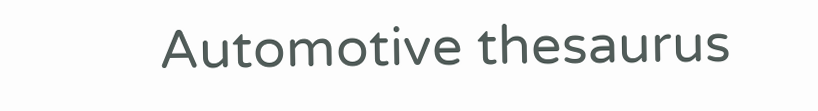Automotive thesaurus